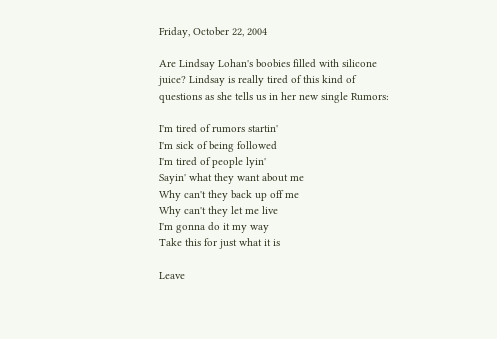Friday, October 22, 2004

Are Lindsay Lohan's boobies filled with silicone juice? Lindsay is really tired of this kind of questions as she tells us in her new single Rumors:

I'm tired of rumors startin'
I'm sick of being followed
I'm tired of people lyin'
Sayin' what they want about me
Why can't they back up off me
Why can't they let me live
I'm gonna do it my way
Take this for just what it is

Leave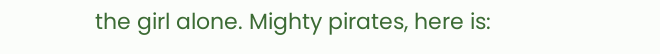the girl alone. Mighty pirates, here is: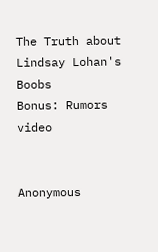The Truth about Lindsay Lohan's Boobs
Bonus: Rumors video


Anonymous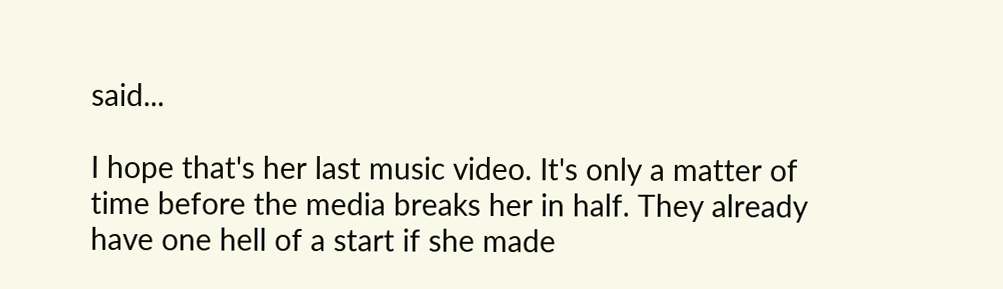said...

I hope that's her last music video. It's only a matter of time before the media breaks her in half. They already have one hell of a start if she made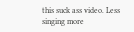this suck ass video. Less singing more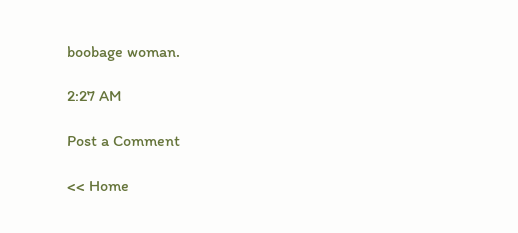boobage woman.

2:27 AM

Post a Comment

<< Home